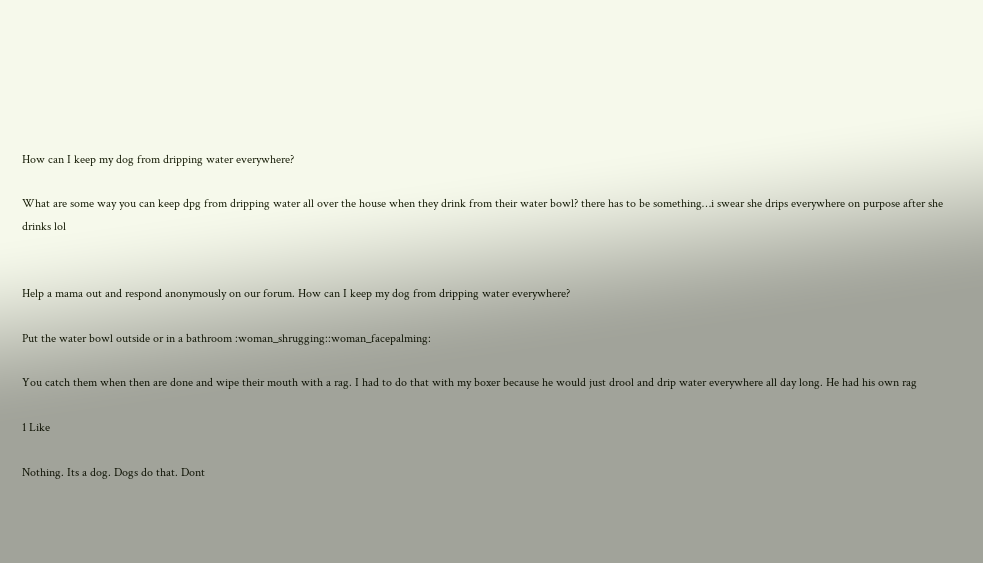How can I keep my dog from dripping water everywhere?

What are some way you can keep dpg from dripping water all over the house when they drink from their water bowl? there has to be something…i swear she drips everywhere on purpose after she drinks lol


Help a mama out and respond anonymously on our forum. How can I keep my dog from dripping water everywhere?

Put the water bowl outside or in a bathroom :woman_shrugging::woman_facepalming:

You catch them when then are done and wipe their mouth with a rag. I had to do that with my boxer because he would just drool and drip water everywhere all day long. He had his own rag

1 Like

Nothing. Its a dog. Dogs do that. Dont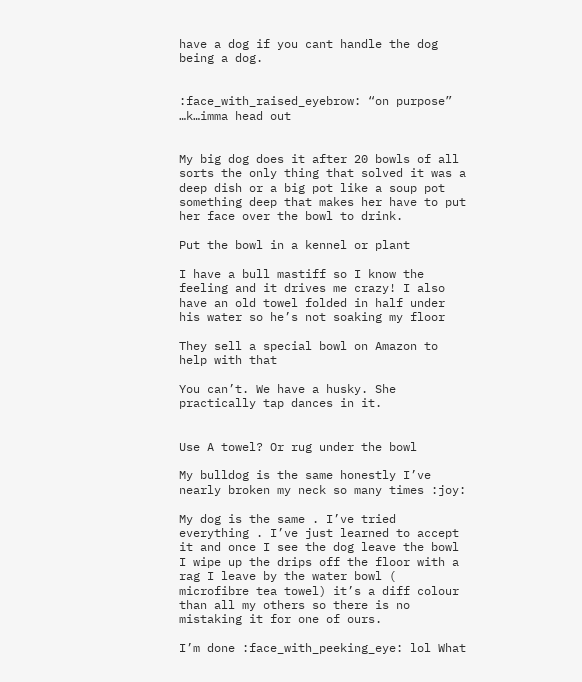have a dog if you cant handle the dog being a dog.


:face_with_raised_eyebrow: “on purpose” …k…imma head out


My big dog does it after 20 bowls of all sorts the only thing that solved it was a deep dish or a big pot like a soup pot something deep that makes her have to put her face over the bowl to drink.

Put the bowl in a kennel or plant

I have a bull mastiff so I know the feeling and it drives me crazy! I also have an old towel folded in half under his water so he’s not soaking my floor

They sell a special bowl on Amazon to help with that

You can’t. We have a husky. She practically tap dances in it.


Use A towel? Or rug under the bowl

My bulldog is the same honestly I’ve nearly broken my neck so many times :joy:

My dog is the same . I’ve tried everything . I’ve just learned to accept it and once I see the dog leave the bowl I wipe up the drips off the floor with a rag I leave by the water bowl ( microfibre tea towel) it’s a diff colour than all my others so there is no mistaking it for one of ours.

I’m done :face_with_peeking_eye: lol What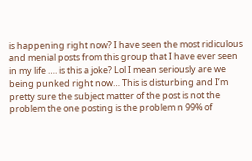is happening right now? I have seen the most ridiculous and menial posts from this group that I have ever seen in my life …. is this a joke? Lol I mean seriously are we being punked right now… This is disturbing and I’m pretty sure the subject matter of the post is not the problem the one posting is the problem n 99% of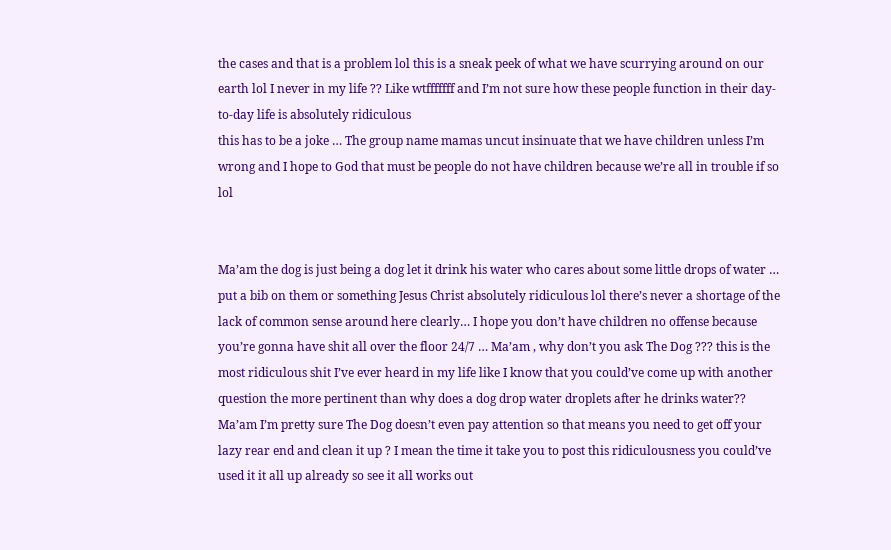the cases and that is a problem lol this is a sneak peek of what we have scurrying around on our earth lol I never in my life ?? Like wtfffffff and I’m not sure how these people function in their day-to-day life is absolutely ridiculous
this has to be a joke … The group name mamas uncut insinuate that we have children unless I’m wrong and I hope to God that must be people do not have children because we’re all in trouble if so lol


Ma’am the dog is just being a dog let it drink his water who cares about some little drops of water … put a bib on them or something Jesus Christ absolutely ridiculous lol there’s never a shortage of the lack of common sense around here clearly… I hope you don’t have children no offense because you’re gonna have shit all over the floor 24/7 … Ma’am , why don’t you ask The Dog ??? this is the most ridiculous shit I’ve ever heard in my life like I know that you could’ve come up with another question the more pertinent than why does a dog drop water droplets after he drinks water?? Ma’am I’m pretty sure The Dog doesn’t even pay attention so that means you need to get off your lazy rear end and clean it up ? I mean the time it take you to post this ridiculousness you could’ve used it it all up already so see it all works out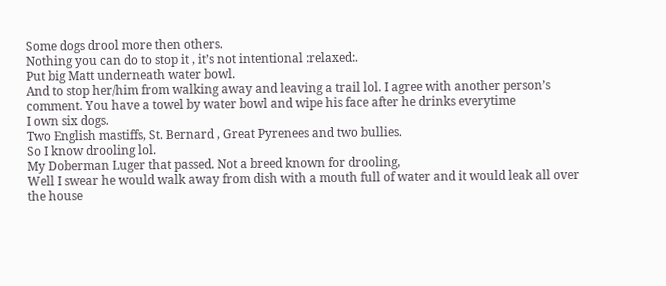Some dogs drool more then others.
Nothing you can do to stop it , it’s not intentional :relaxed:.
Put big Matt underneath water bowl.
And to stop her/him from walking away and leaving a trail lol. I agree with another person’s comment. You have a towel by water bowl and wipe his face after he drinks everytime
I own six dogs.
Two English mastiffs, St. Bernard , Great Pyrenees and two bullies.
So I know drooling lol.
My Doberman Luger that passed. Not a breed known for drooling,
Well I swear he would walk away from dish with a mouth full of water and it would leak all over the house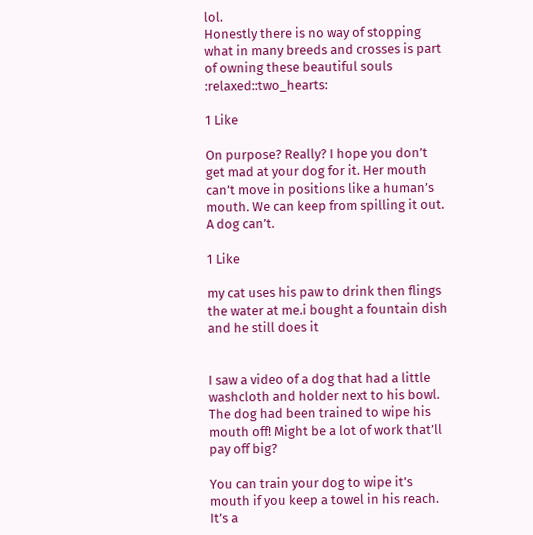lol.
Honestly there is no way of stopping what in many breeds and crosses is part of owning these beautiful souls :relaxed::two_hearts:

1 Like

On purpose? Really? I hope you don’t get mad at your dog for it. Her mouth can’t move in positions like a human’s mouth. We can keep from spilling it out. A dog can’t.

1 Like

my cat uses his paw to drink then flings the water at me.i bought a fountain dish and he still does it


I saw a video of a dog that had a little washcloth and holder next to his bowl. The dog had been trained to wipe his mouth off! Might be a lot of work that’ll pay off big?

You can train your dog to wipe it’s mouth if you keep a towel in his reach. It’s a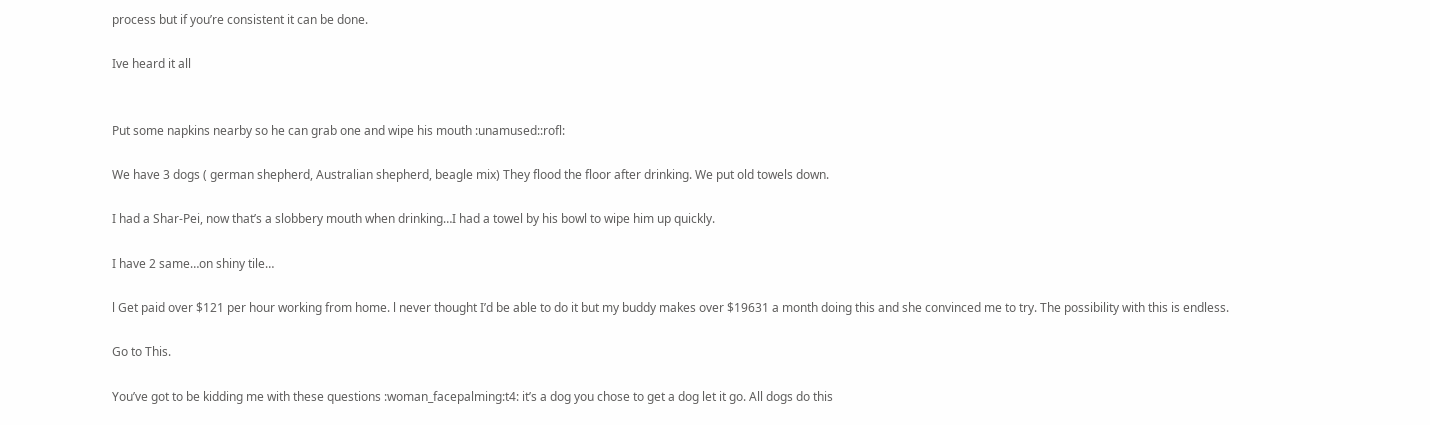process but if you’re consistent it can be done.

Ive heard it all


Put some napkins nearby so he can grab one and wipe his mouth :unamused::rofl:

We have 3 dogs ( german shepherd, Australian shepherd, beagle mix) They flood the floor after drinking. We put old towels down.

I had a Shar-Pei, now that’s a slobbery mouth when drinking…I had a towel by his bowl to wipe him up quickly.

I have 2 same…on shiny tile…

l Get paid over $121 per hour working from home. l never thought I’d be able to do it but my buddy makes over $19631 a month doing this and she convinced me to try. The possibility with this is endless.

Go to This.

You’ve got to be kidding me with these questions :woman_facepalming:t4: it’s a dog you chose to get a dog let it go. All dogs do this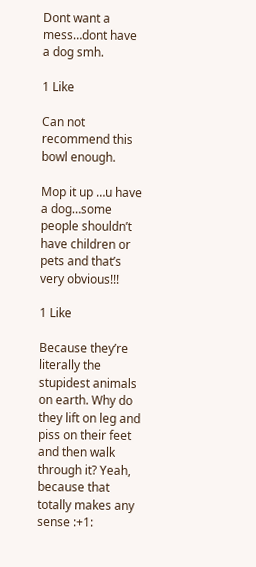Dont want a mess…dont have a dog smh.

1 Like

Can not recommend this bowl enough.

Mop it up …u have a dog…some people shouldn’t have children or pets and that’s very obvious!!!

1 Like

Because they’re literally the stupidest animals on earth. Why do they lift on leg and piss on their feet and then walk through it? Yeah, because that totally makes any sense :+1: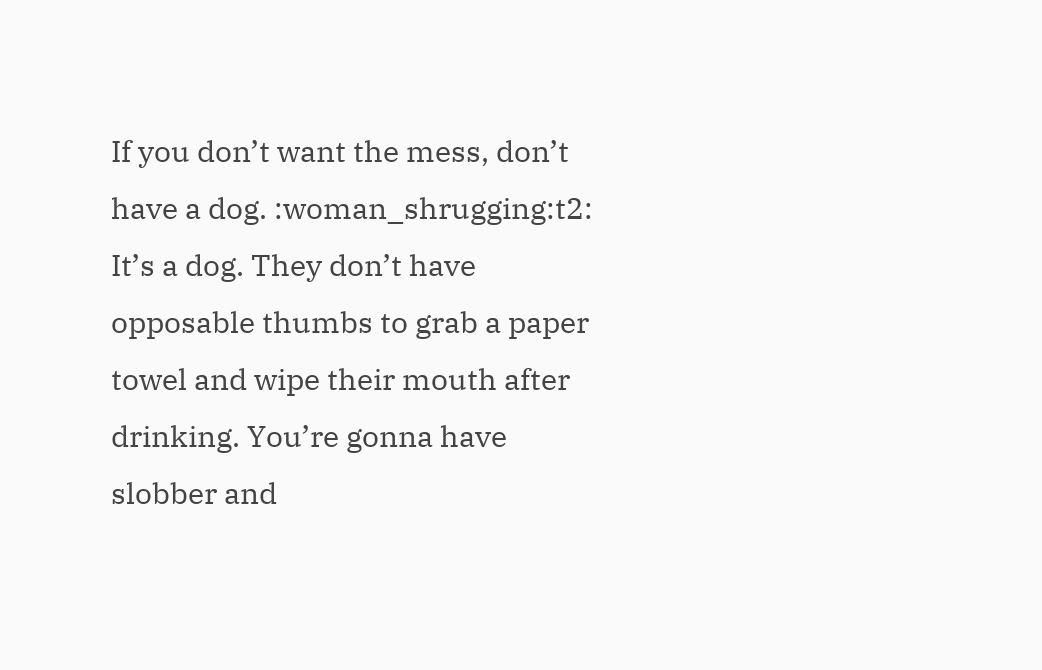If you don’t want the mess, don’t have a dog. :woman_shrugging:t2: It’s a dog. They don’t have opposable thumbs to grab a paper towel and wipe their mouth after drinking. You’re gonna have slobber and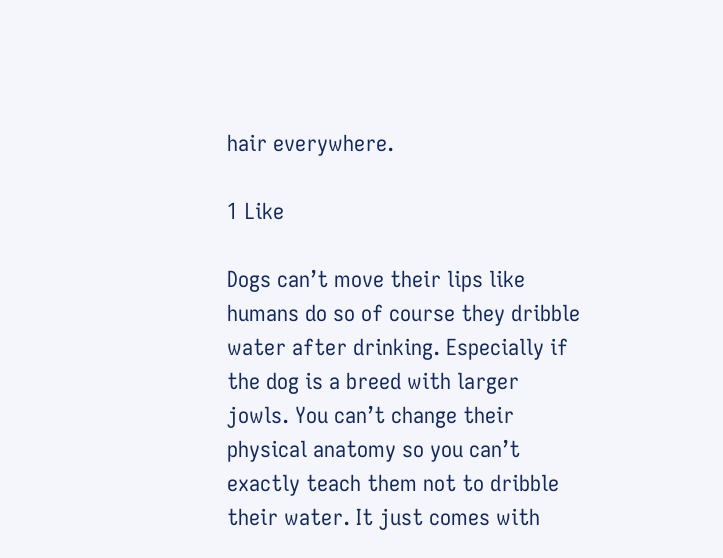hair everywhere.

1 Like

Dogs can’t move their lips like humans do so of course they dribble water after drinking. Especially if the dog is a breed with larger jowls. You can’t change their physical anatomy so you can’t exactly teach them not to dribble their water. It just comes with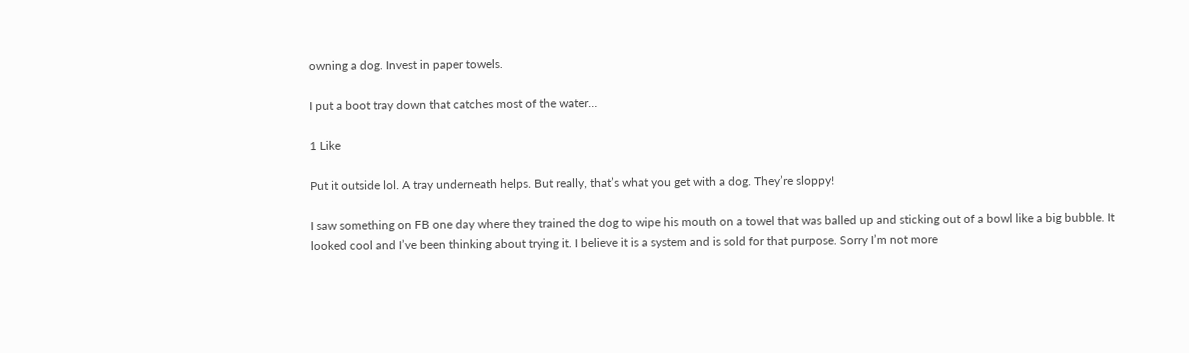owning a dog. Invest in paper towels.

I put a boot tray down that catches most of the water…

1 Like

Put it outside lol. A tray underneath helps. But really, that’s what you get with a dog. They’re sloppy!

I saw something on FB one day where they trained the dog to wipe his mouth on a towel that was balled up and sticking out of a bowl like a big bubble. It looked cool and I’ve been thinking about trying it. I believe it is a system and is sold for that purpose. Sorry I’m not more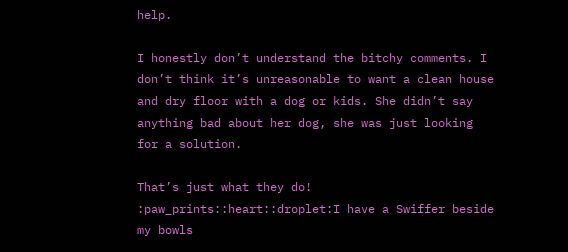help.

I honestly don’t understand the bitchy comments. I don’t think it’s unreasonable to want a clean house and dry floor with a dog or kids. She didn’t say anything bad about her dog, she was just looking for a solution.

That’s just what they do! :paw_prints::heart::droplet:I have a Swiffer beside my bowls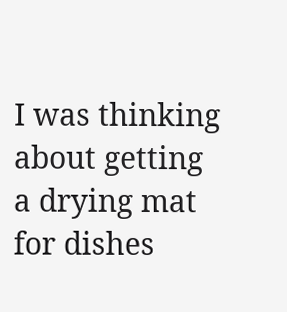I was thinking about getting a drying mat for dishes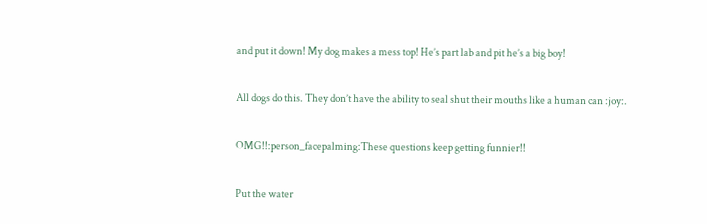and put it down! My dog makes a mess top! He’s part lab and pit he’s a big boy!

All dogs do this. They don’t have the ability to seal shut their mouths like a human can :joy:.

OMG!!:person_facepalming:These questions keep getting funnier!!

Put the water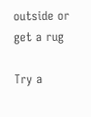outside or get a rug

Try a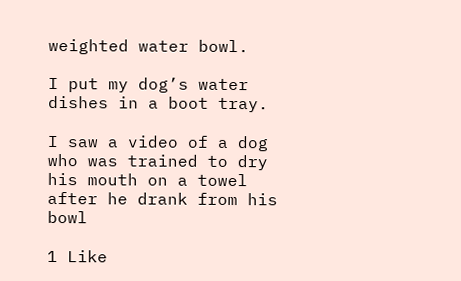weighted water bowl.

I put my dog’s water dishes in a boot tray.

I saw a video of a dog who was trained to dry his mouth on a towel after he drank from his bowl

1 Like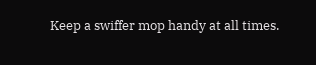Keep a swiffer mop handy at all times.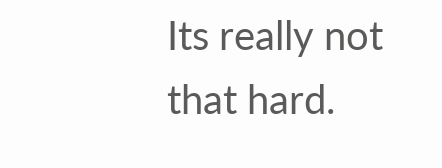Its really not that hard.